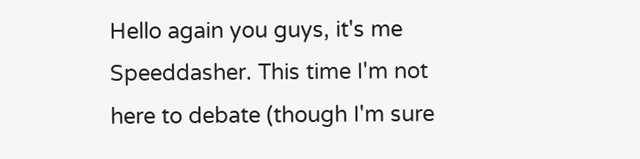Hello again you guys, it's me Speeddasher. This time I'm not here to debate (though I'm sure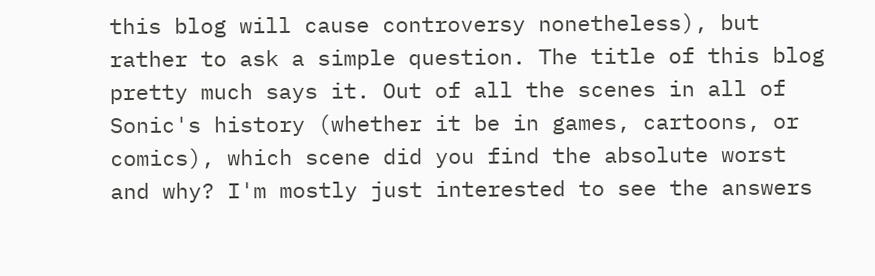this blog will cause controversy nonetheless), but rather to ask a simple question. The title of this blog pretty much says it. Out of all the scenes in all of Sonic's history (whether it be in games, cartoons, or comics), which scene did you find the absolute worst and why? I'm mostly just interested to see the answers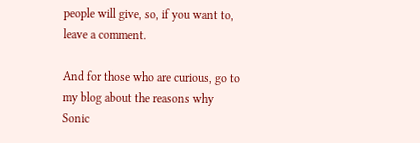people will give, so, if you want to, leave a comment.

And for those who are curious, go to my blog about the reasons why Sonic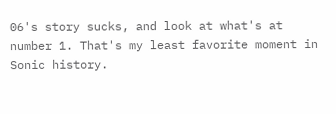06's story sucks, and look at what's at number 1. That's my least favorite moment in Sonic history.